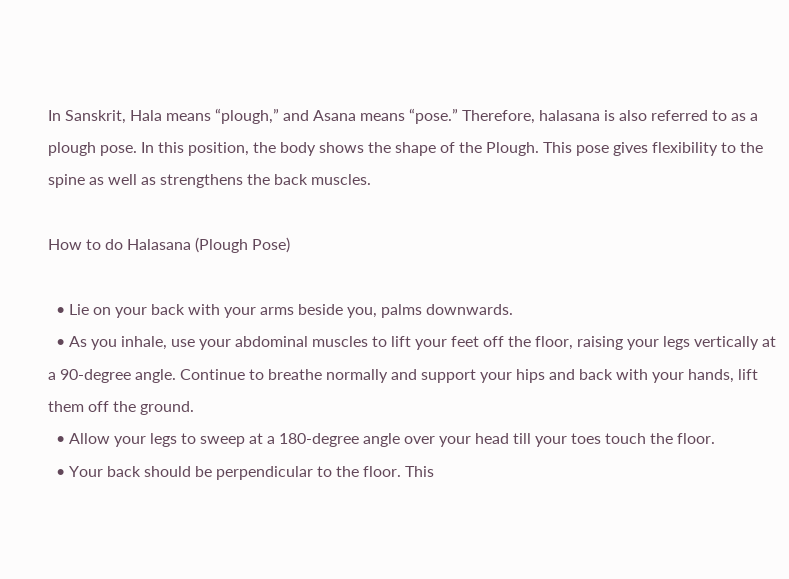In Sanskrit, Hala means “plough,” and Asana means “pose.” Therefore, halasana is also referred to as a plough pose. In this position, the body shows the shape of the Plough. This pose gives flexibility to the spine as well as strengthens the back muscles.

How to do Halasana (Plough Pose)

  • Lie on your back with your arms beside you, palms downwards.
  • As you inhale, use your abdominal muscles to lift your feet off the floor, raising your legs vertically at a 90-degree angle. Continue to breathe normally and support your hips and back with your hands, lift them off the ground.
  • Allow your legs to sweep at a 180-degree angle over your head till your toes touch the floor.
  • Your back should be perpendicular to the floor. This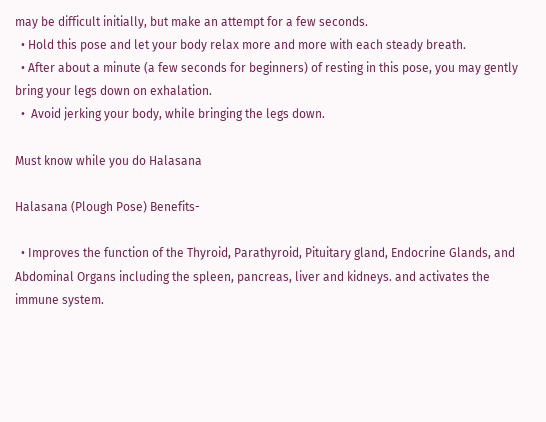may be difficult initially, but make an attempt for a few seconds.
  • Hold this pose and let your body relax more and more with each steady breath.
  • After about a minute (a few seconds for beginners) of resting in this pose, you may gently bring your legs down on exhalation.
  •  Avoid jerking your body, while bringing the legs down.

Must know while you do Halasana

Halasana (Plough Pose) Benefits-

  • Improves the function of the Thyroid, Parathyroid, Pituitary gland, Endocrine Glands, and Abdominal Organs including the spleen, pancreas, liver and kidneys. and activates the immune system.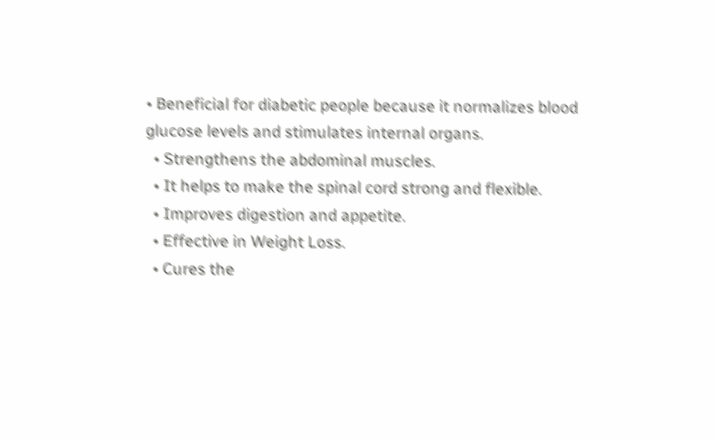• Beneficial for diabetic people because it normalizes blood glucose levels and stimulates internal organs.
  • Strengthens the abdominal muscles.
  • It helps to make the spinal cord strong and flexible.
  • Improves digestion and appetite.
  • Effective in Weight Loss.
  • Cures the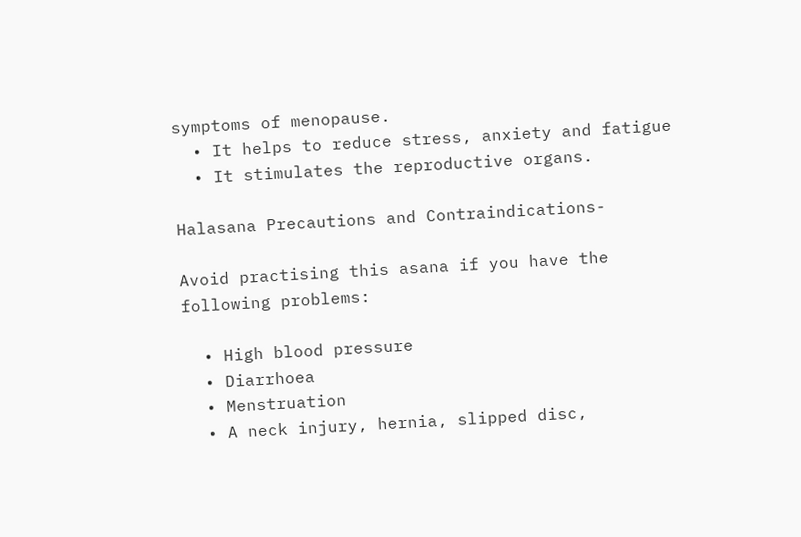symptoms of menopause.
  • It helps to reduce stress, anxiety and fatigue
  • It stimulates the reproductive organs.

Halasana Precautions and Contraindications-

Avoid practising this asana if you have the following problems:

  • High blood pressure
  • Diarrhoea
  • Menstruation
  • A neck injury, hernia, slipped disc,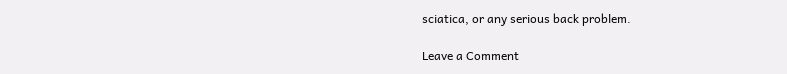sciatica, or any serious back problem.

Leave a Comment